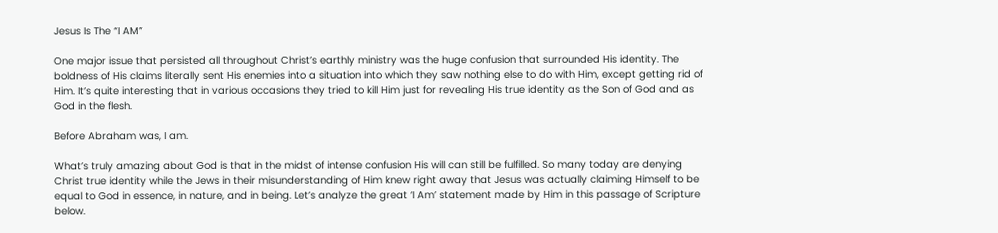Jesus Is The “I AM”

One major issue that persisted all throughout Christ’s earthly ministry was the huge confusion that surrounded His identity. The boldness of His claims literally sent His enemies into a situation into which they saw nothing else to do with Him, except getting rid of Him. It’s quite interesting that in various occasions they tried to kill Him just for revealing His true identity as the Son of God and as God in the flesh.

Before Abraham was, I am.

What’s truly amazing about God is that in the midst of intense confusion His will can still be fulfilled. So many today are denying Christ true identity while the Jews in their misunderstanding of Him knew right away that Jesus was actually claiming Himself to be equal to God in essence, in nature, and in being. Let’s analyze the great ‘I Am’ statement made by Him in this passage of Scripture below.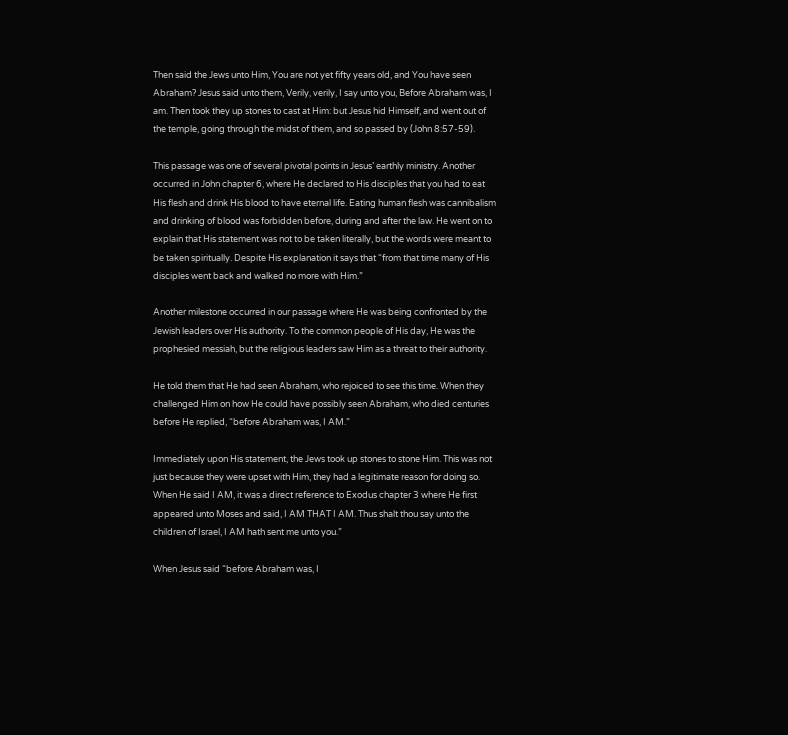Then said the Jews unto Him, You are not yet fifty years old, and You have seen Abraham? Jesus said unto them, Verily, verily, I say unto you, Before Abraham was, I am. Then took they up stones to cast at Him: but Jesus hid Himself, and went out of the temple, going through the midst of them, and so passed by (John 8:57-59).

This passage was one of several pivotal points in Jesus’ earthly ministry. Another occurred in John chapter 6, where He declared to His disciples that you had to eat His flesh and drink His blood to have eternal life. Eating human flesh was cannibalism and drinking of blood was forbidden before, during and after the law. He went on to explain that His statement was not to be taken literally, but the words were meant to be taken spiritually. Despite His explanation it says that “from that time many of His disciples went back and walked no more with Him.”

Another milestone occurred in our passage where He was being confronted by the Jewish leaders over His authority. To the common people of His day, He was the prophesied messiah, but the religious leaders saw Him as a threat to their authority.

He told them that He had seen Abraham, who rejoiced to see this time. When they challenged Him on how He could have possibly seen Abraham, who died centuries before He replied, “before Abraham was, I AM.”

Immediately upon His statement, the Jews took up stones to stone Him. This was not just because they were upset with Him, they had a legitimate reason for doing so. When He said I AM, it was a direct reference to Exodus chapter 3 where He first appeared unto Moses and said, I AM THAT I AM. Thus shalt thou say unto the children of Israel, I AM hath sent me unto you.”

When Jesus said “before Abraham was, I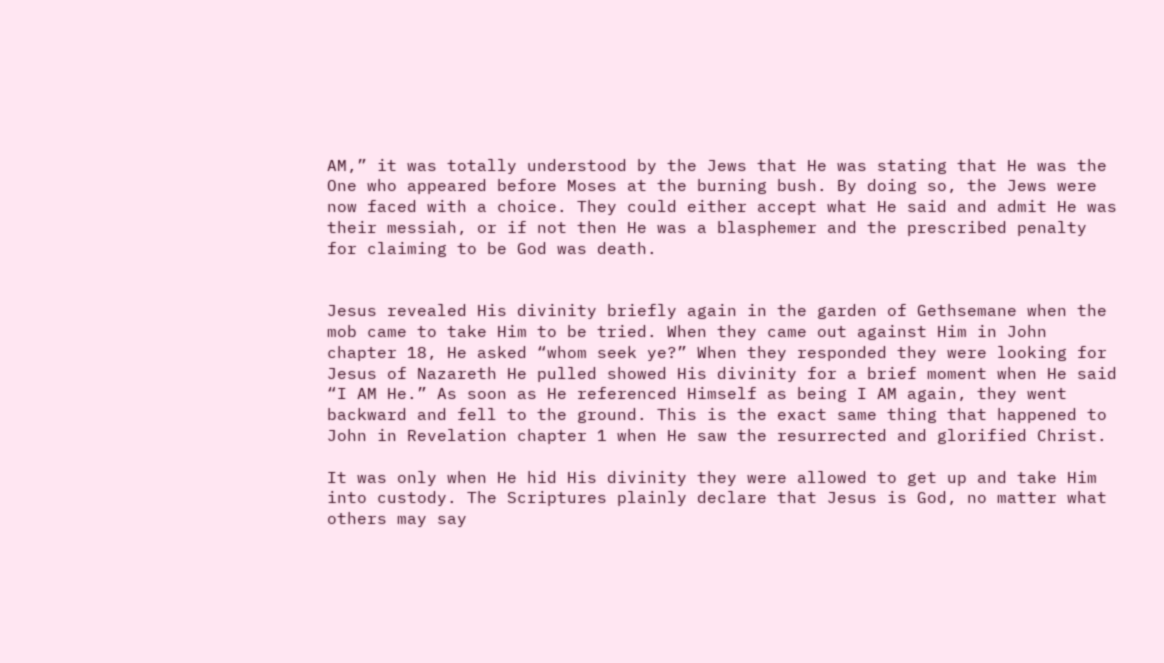AM,” it was totally understood by the Jews that He was stating that He was the One who appeared before Moses at the burning bush. By doing so, the Jews were now faced with a choice. They could either accept what He said and admit He was their messiah, or if not then He was a blasphemer and the prescribed penalty for claiming to be God was death.


Jesus revealed His divinity briefly again in the garden of Gethsemane when the mob came to take Him to be tried. When they came out against Him in John chapter 18, He asked “whom seek ye?” When they responded they were looking for Jesus of Nazareth He pulled showed His divinity for a brief moment when He said “I AM He.” As soon as He referenced Himself as being I AM again, they went backward and fell to the ground. This is the exact same thing that happened to John in Revelation chapter 1 when He saw the resurrected and glorified Christ.

It was only when He hid His divinity they were allowed to get up and take Him into custody. The Scriptures plainly declare that Jesus is God, no matter what others may say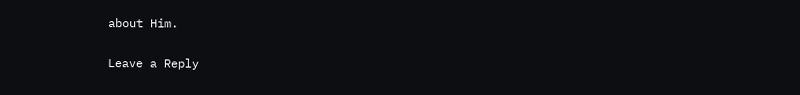about Him.

Leave a Reply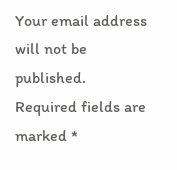Your email address will not be published. Required fields are marked *